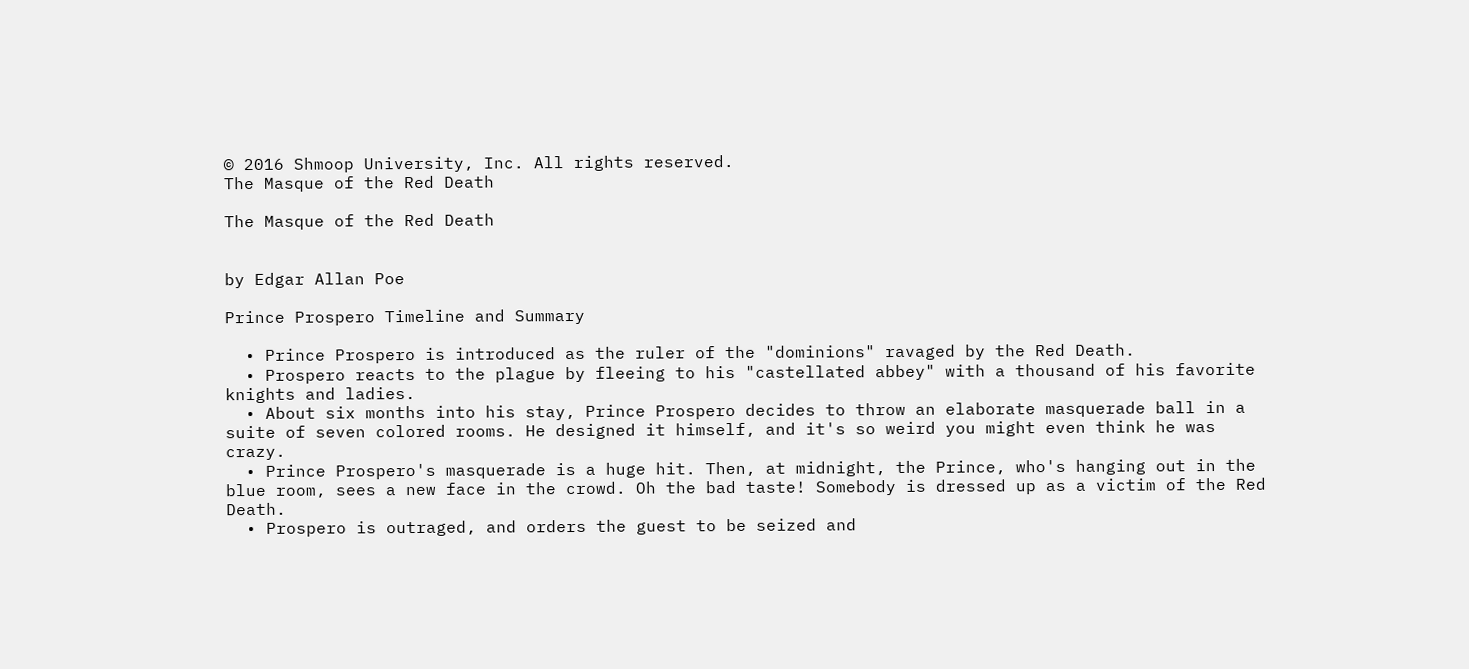© 2016 Shmoop University, Inc. All rights reserved.
The Masque of the Red Death

The Masque of the Red Death


by Edgar Allan Poe

Prince Prospero Timeline and Summary

  • Prince Prospero is introduced as the ruler of the "dominions" ravaged by the Red Death.
  • Prospero reacts to the plague by fleeing to his "castellated abbey" with a thousand of his favorite knights and ladies.
  • About six months into his stay, Prince Prospero decides to throw an elaborate masquerade ball in a suite of seven colored rooms. He designed it himself, and it's so weird you might even think he was crazy.
  • Prince Prospero's masquerade is a huge hit. Then, at midnight, the Prince, who's hanging out in the blue room, sees a new face in the crowd. Oh the bad taste! Somebody is dressed up as a victim of the Red Death.
  • Prospero is outraged, and orders the guest to be seized and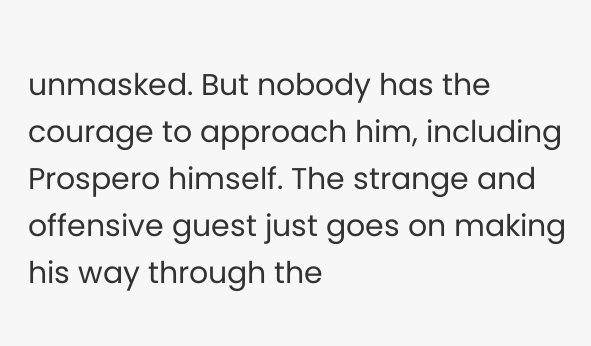unmasked. But nobody has the courage to approach him, including Prospero himself. The strange and offensive guest just goes on making his way through the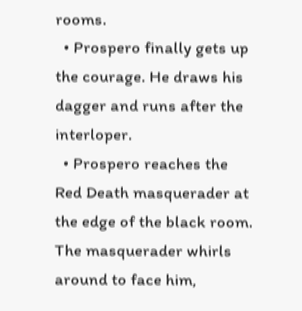rooms.
  • Prospero finally gets up the courage. He draws his dagger and runs after the interloper.
  • Prospero reaches the Red Death masquerader at the edge of the black room. The masquerader whirls around to face him,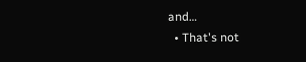and…
  • That's not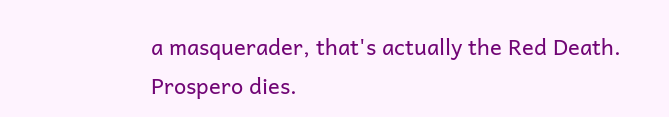a masquerader, that's actually the Red Death. Prospero dies.